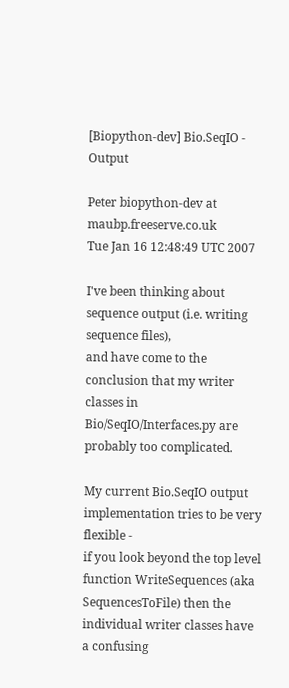[Biopython-dev] Bio.SeqIO - Output

Peter biopython-dev at maubp.freeserve.co.uk
Tue Jan 16 12:48:49 UTC 2007

I've been thinking about sequence output (i.e. writing sequence files),
and have come to the conclusion that my writer classes in
Bio/SeqIO/Interfaces.py are probably too complicated.

My current Bio.SeqIO output implementation tries to be very flexible -
if you look beyond the top level function WriteSequences (aka
SequencesToFile) then the individual writer classes have a confusing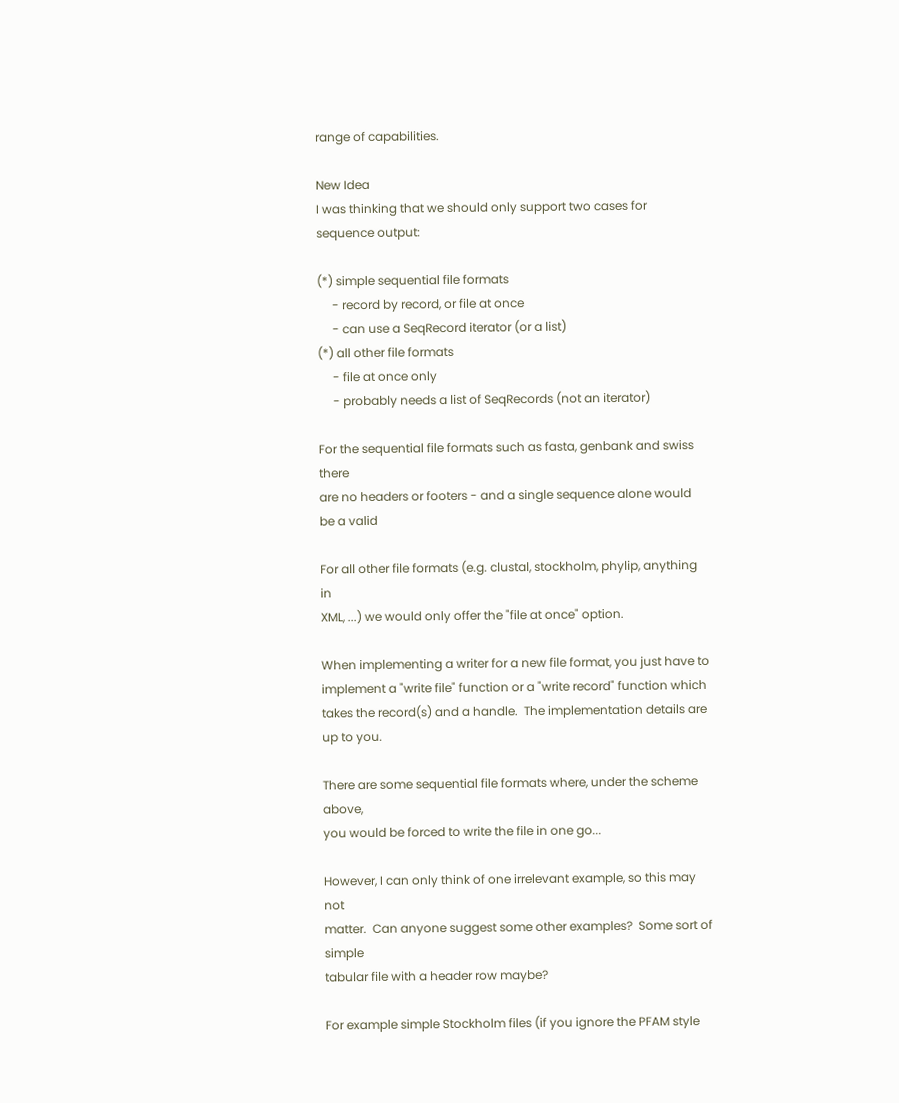range of capabilities.

New Idea
I was thinking that we should only support two cases for sequence output:

(*) simple sequential file formats
     - record by record, or file at once
     - can use a SeqRecord iterator (or a list)
(*) all other file formats
     - file at once only
     - probably needs a list of SeqRecords (not an iterator)

For the sequential file formats such as fasta, genbank and swiss there
are no headers or footers - and a single sequence alone would be a valid

For all other file formats (e.g. clustal, stockholm, phylip, anything in
XML, ...) we would only offer the "file at once" option.

When implementing a writer for a new file format, you just have to
implement a "write file" function or a "write record" function which
takes the record(s) and a handle.  The implementation details are up to you.

There are some sequential file formats where, under the scheme above,
you would be forced to write the file in one go...

However, I can only think of one irrelevant example, so this may not
matter.  Can anyone suggest some other examples?  Some sort of simple
tabular file with a header row maybe?

For example simple Stockholm files (if you ignore the PFAM style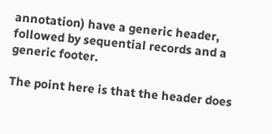annotation) have a generic header, followed by sequential records and a
generic footer.

The point here is that the header does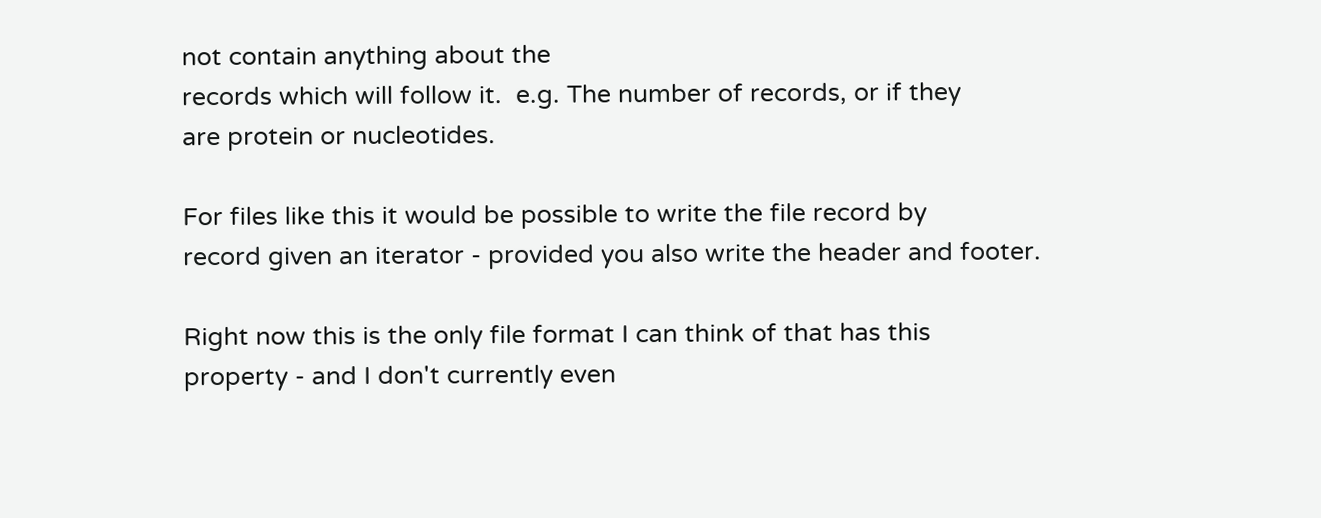not contain anything about the
records which will follow it.  e.g. The number of records, or if they
are protein or nucleotides.

For files like this it would be possible to write the file record by
record given an iterator - provided you also write the header and footer.

Right now this is the only file format I can think of that has this
property - and I don't currently even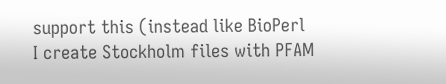support this (instead like BioPerl
I create Stockholm files with PFAM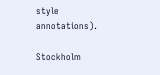style annotations).

Stockholm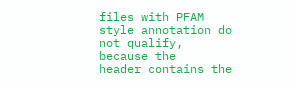files with PFAM style annotation do not qualify, because the
header contains the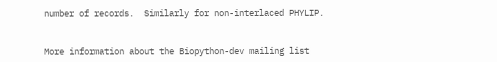number of records.  Similarly for non-interlaced PHYLIP.


More information about the Biopython-dev mailing list